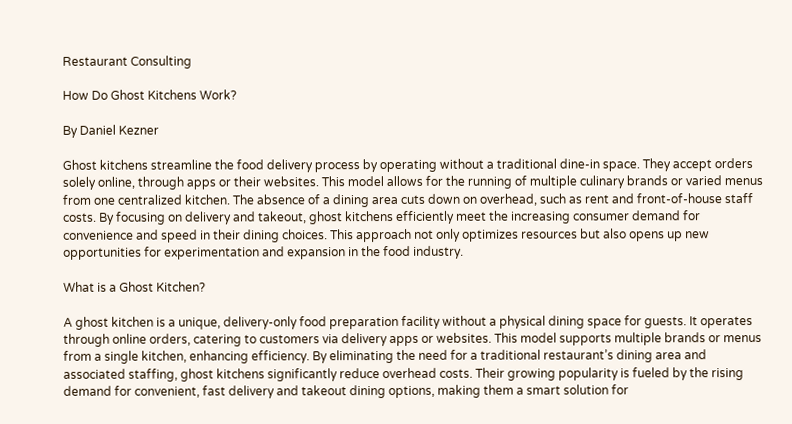Restaurant Consulting

How Do Ghost Kitchens Work?

By Daniel Kezner

Ghost kitchens streamline the food delivery process by operating without a traditional dine-in space. They accept orders solely online, through apps or their websites. This model allows for the running of multiple culinary brands or varied menus from one centralized kitchen. The absence of a dining area cuts down on overhead, such as rent and front-of-house staff costs. By focusing on delivery and takeout, ghost kitchens efficiently meet the increasing consumer demand for convenience and speed in their dining choices. This approach not only optimizes resources but also opens up new opportunities for experimentation and expansion in the food industry.

What is a Ghost Kitchen?

A ghost kitchen is a unique, delivery-only food preparation facility without a physical dining space for guests. It operates through online orders, catering to customers via delivery apps or websites. This model supports multiple brands or menus from a single kitchen, enhancing efficiency. By eliminating the need for a traditional restaurant’s dining area and associated staffing, ghost kitchens significantly reduce overhead costs. Their growing popularity is fueled by the rising demand for convenient, fast delivery and takeout dining options, making them a smart solution for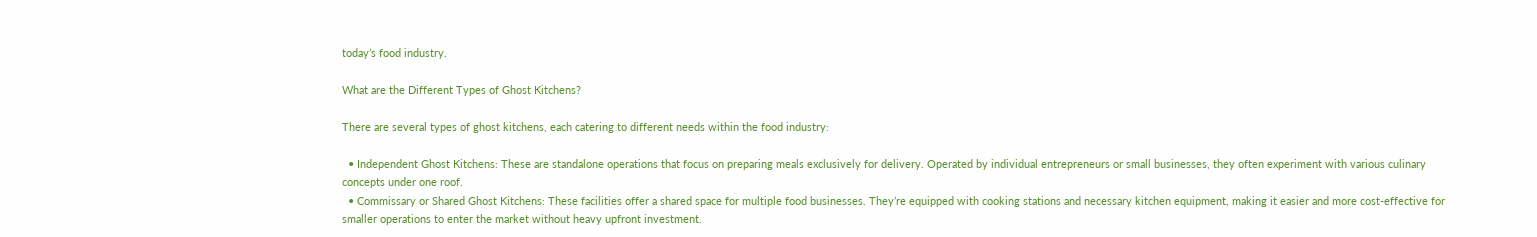today’s food industry.

What are the Different Types of Ghost Kitchens?

There are several types of ghost kitchens, each catering to different needs within the food industry:

  • Independent Ghost Kitchens: These are standalone operations that focus on preparing meals exclusively for delivery. Operated by individual entrepreneurs or small businesses, they often experiment with various culinary concepts under one roof.
  • Commissary or Shared Ghost Kitchens: These facilities offer a shared space for multiple food businesses. They’re equipped with cooking stations and necessary kitchen equipment, making it easier and more cost-effective for smaller operations to enter the market without heavy upfront investment.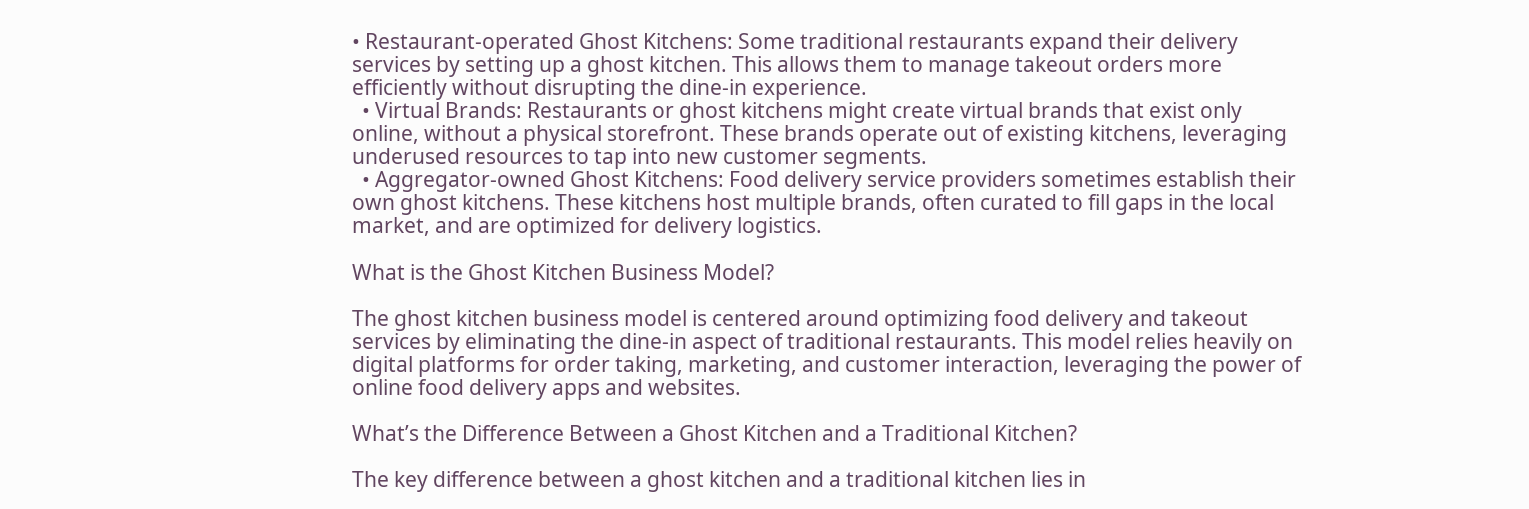• Restaurant-operated Ghost Kitchens: Some traditional restaurants expand their delivery services by setting up a ghost kitchen. This allows them to manage takeout orders more efficiently without disrupting the dine-in experience.
  • Virtual Brands: Restaurants or ghost kitchens might create virtual brands that exist only online, without a physical storefront. These brands operate out of existing kitchens, leveraging underused resources to tap into new customer segments.
  • Aggregator-owned Ghost Kitchens: Food delivery service providers sometimes establish their own ghost kitchens. These kitchens host multiple brands, often curated to fill gaps in the local market, and are optimized for delivery logistics.

What is the Ghost Kitchen Business Model?

The ghost kitchen business model is centered around optimizing food delivery and takeout services by eliminating the dine-in aspect of traditional restaurants. This model relies heavily on digital platforms for order taking, marketing, and customer interaction, leveraging the power of online food delivery apps and websites.

What’s the Difference Between a Ghost Kitchen and a Traditional Kitchen?

The key difference between a ghost kitchen and a traditional kitchen lies in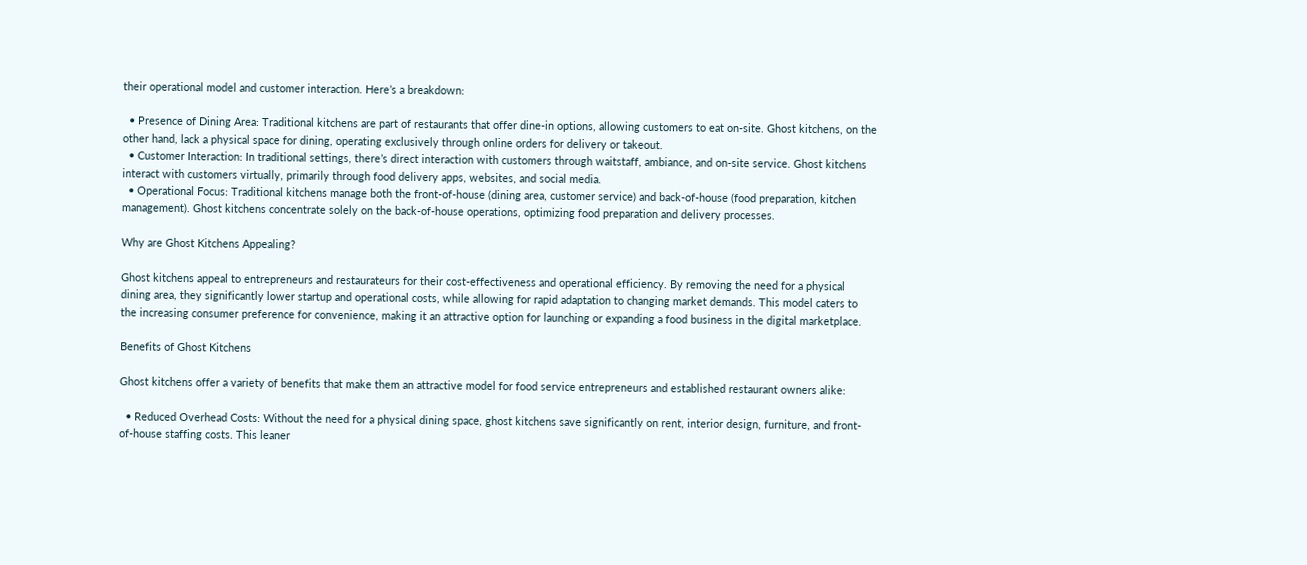their operational model and customer interaction. Here’s a breakdown:

  • Presence of Dining Area: Traditional kitchens are part of restaurants that offer dine-in options, allowing customers to eat on-site. Ghost kitchens, on the other hand, lack a physical space for dining, operating exclusively through online orders for delivery or takeout.
  • Customer Interaction: In traditional settings, there’s direct interaction with customers through waitstaff, ambiance, and on-site service. Ghost kitchens interact with customers virtually, primarily through food delivery apps, websites, and social media.
  • Operational Focus: Traditional kitchens manage both the front-of-house (dining area, customer service) and back-of-house (food preparation, kitchen management). Ghost kitchens concentrate solely on the back-of-house operations, optimizing food preparation and delivery processes.

Why are Ghost Kitchens Appealing?

Ghost kitchens appeal to entrepreneurs and restaurateurs for their cost-effectiveness and operational efficiency. By removing the need for a physical dining area, they significantly lower startup and operational costs, while allowing for rapid adaptation to changing market demands. This model caters to the increasing consumer preference for convenience, making it an attractive option for launching or expanding a food business in the digital marketplace.

Benefits of Ghost Kitchens

Ghost kitchens offer a variety of benefits that make them an attractive model for food service entrepreneurs and established restaurant owners alike:

  • Reduced Overhead Costs: Without the need for a physical dining space, ghost kitchens save significantly on rent, interior design, furniture, and front-of-house staffing costs. This leaner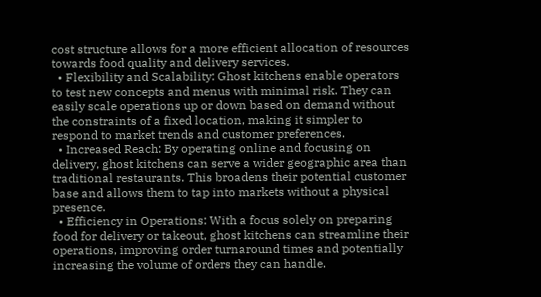cost structure allows for a more efficient allocation of resources towards food quality and delivery services.
  • Flexibility and Scalability: Ghost kitchens enable operators to test new concepts and menus with minimal risk. They can easily scale operations up or down based on demand without the constraints of a fixed location, making it simpler to respond to market trends and customer preferences.
  • Increased Reach: By operating online and focusing on delivery, ghost kitchens can serve a wider geographic area than traditional restaurants. This broadens their potential customer base and allows them to tap into markets without a physical presence.
  • Efficiency in Operations: With a focus solely on preparing food for delivery or takeout, ghost kitchens can streamline their operations, improving order turnaround times and potentially increasing the volume of orders they can handle.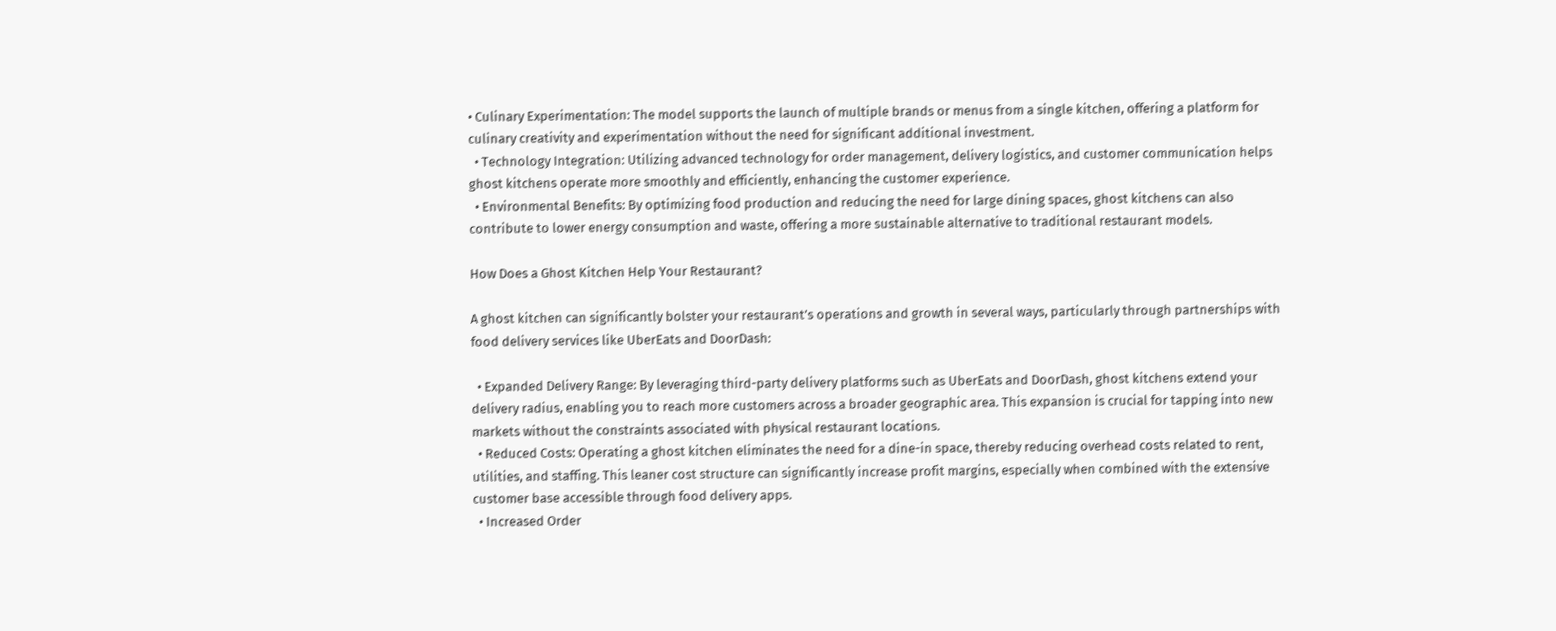• Culinary Experimentation: The model supports the launch of multiple brands or menus from a single kitchen, offering a platform for culinary creativity and experimentation without the need for significant additional investment.
  • Technology Integration: Utilizing advanced technology for order management, delivery logistics, and customer communication helps ghost kitchens operate more smoothly and efficiently, enhancing the customer experience.
  • Environmental Benefits: By optimizing food production and reducing the need for large dining spaces, ghost kitchens can also contribute to lower energy consumption and waste, offering a more sustainable alternative to traditional restaurant models.

How Does a Ghost Kitchen Help Your Restaurant?

A ghost kitchen can significantly bolster your restaurant’s operations and growth in several ways, particularly through partnerships with food delivery services like UberEats and DoorDash:

  • Expanded Delivery Range: By leveraging third-party delivery platforms such as UberEats and DoorDash, ghost kitchens extend your delivery radius, enabling you to reach more customers across a broader geographic area. This expansion is crucial for tapping into new markets without the constraints associated with physical restaurant locations.
  • Reduced Costs: Operating a ghost kitchen eliminates the need for a dine-in space, thereby reducing overhead costs related to rent, utilities, and staffing. This leaner cost structure can significantly increase profit margins, especially when combined with the extensive customer base accessible through food delivery apps.
  • Increased Order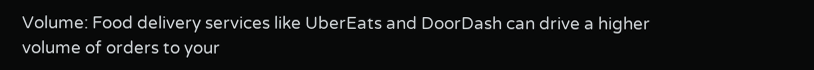Volume: Food delivery services like UberEats and DoorDash can drive a higher volume of orders to your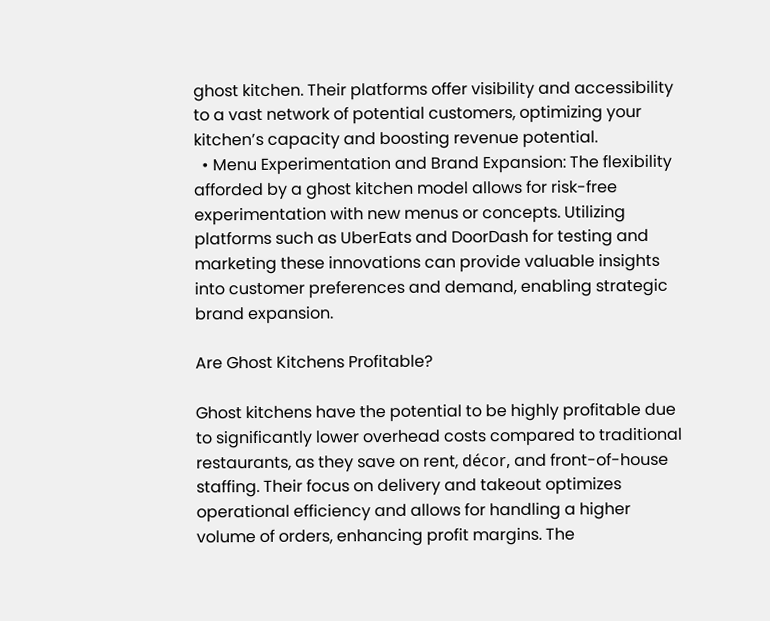ghost kitchen. Their platforms offer visibility and accessibility to a vast network of potential customers, optimizing your kitchen’s capacity and boosting revenue potential.
  • Menu Experimentation and Brand Expansion: The flexibility afforded by a ghost kitchen model allows for risk-free experimentation with new menus or concepts. Utilizing platforms such as UberEats and DoorDash for testing and marketing these innovations can provide valuable insights into customer preferences and demand, enabling strategic brand expansion.

Are Ghost Kitchens Profitable?

Ghost kitchens have the potential to be highly profitable due to significantly lower overhead costs compared to traditional restaurants, as they save on rent, décor, and front-of-house staffing. Their focus on delivery and takeout optimizes operational efficiency and allows for handling a higher volume of orders, enhancing profit margins. The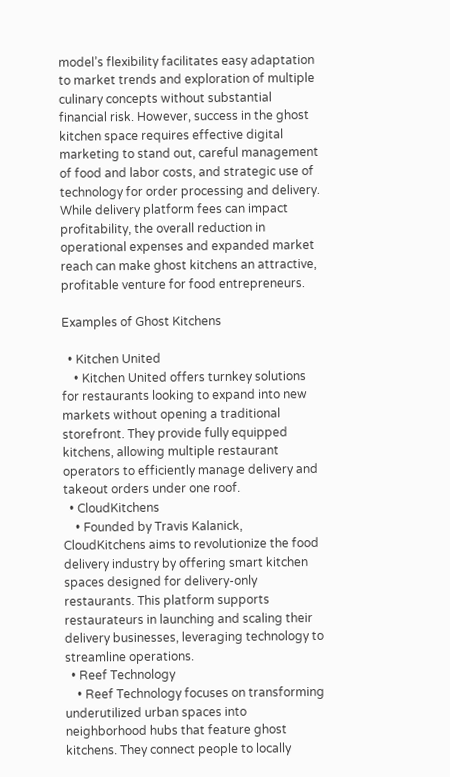model’s flexibility facilitates easy adaptation to market trends and exploration of multiple culinary concepts without substantial financial risk. However, success in the ghost kitchen space requires effective digital marketing to stand out, careful management of food and labor costs, and strategic use of technology for order processing and delivery. While delivery platform fees can impact profitability, the overall reduction in operational expenses and expanded market reach can make ghost kitchens an attractive, profitable venture for food entrepreneurs.

Examples of Ghost Kitchens

  • Kitchen United
    • Kitchen United offers turnkey solutions for restaurants looking to expand into new markets without opening a traditional storefront. They provide fully equipped kitchens, allowing multiple restaurant operators to efficiently manage delivery and takeout orders under one roof.
  • CloudKitchens
    • Founded by Travis Kalanick, CloudKitchens aims to revolutionize the food delivery industry by offering smart kitchen spaces designed for delivery-only restaurants. This platform supports restaurateurs in launching and scaling their delivery businesses, leveraging technology to streamline operations.
  • Reef Technology
    • Reef Technology focuses on transforming underutilized urban spaces into neighborhood hubs that feature ghost kitchens. They connect people to locally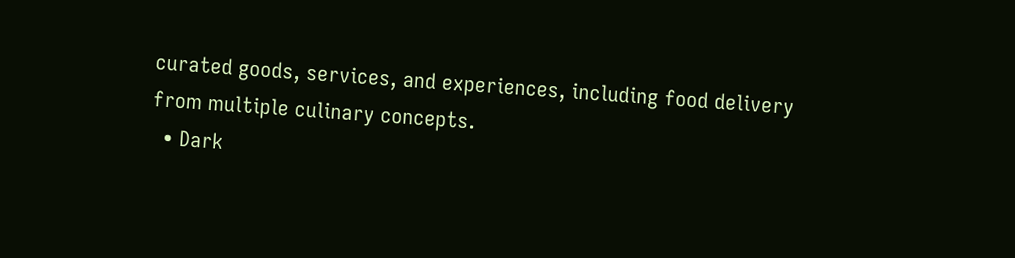curated goods, services, and experiences, including food delivery from multiple culinary concepts.
  • Dark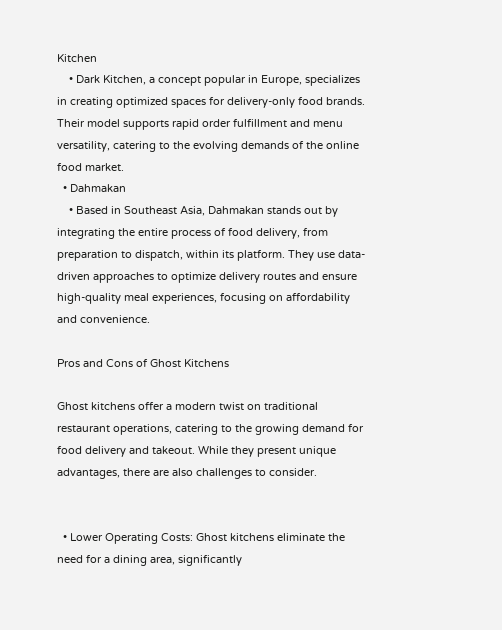Kitchen
    • Dark Kitchen, a concept popular in Europe, specializes in creating optimized spaces for delivery-only food brands. Their model supports rapid order fulfillment and menu versatility, catering to the evolving demands of the online food market.
  • Dahmakan
    • Based in Southeast Asia, Dahmakan stands out by integrating the entire process of food delivery, from preparation to dispatch, within its platform. They use data-driven approaches to optimize delivery routes and ensure high-quality meal experiences, focusing on affordability and convenience.

Pros and Cons of Ghost Kitchens

Ghost kitchens offer a modern twist on traditional restaurant operations, catering to the growing demand for food delivery and takeout. While they present unique advantages, there are also challenges to consider.


  • Lower Operating Costs: Ghost kitchens eliminate the need for a dining area, significantly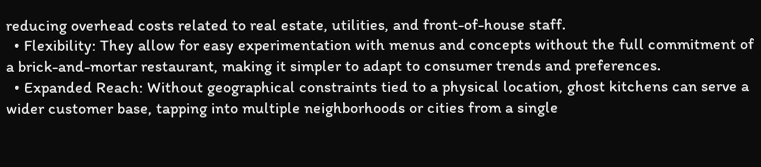reducing overhead costs related to real estate, utilities, and front-of-house staff.
  • Flexibility: They allow for easy experimentation with menus and concepts without the full commitment of a brick-and-mortar restaurant, making it simpler to adapt to consumer trends and preferences.
  • Expanded Reach: Without geographical constraints tied to a physical location, ghost kitchens can serve a wider customer base, tapping into multiple neighborhoods or cities from a single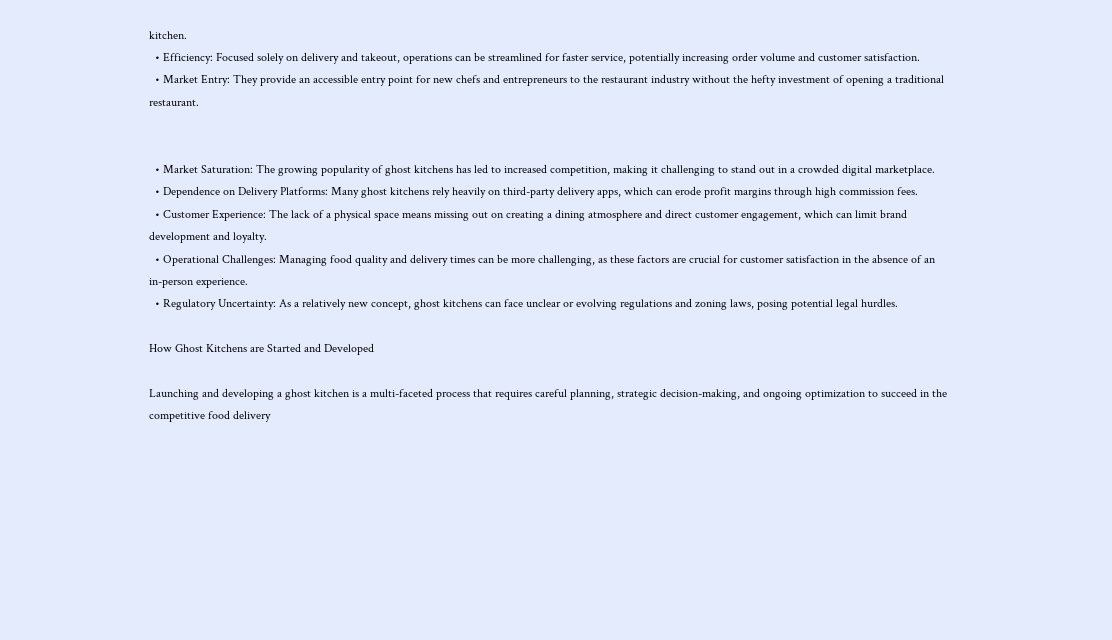kitchen.
  • Efficiency: Focused solely on delivery and takeout, operations can be streamlined for faster service, potentially increasing order volume and customer satisfaction.
  • Market Entry: They provide an accessible entry point for new chefs and entrepreneurs to the restaurant industry without the hefty investment of opening a traditional restaurant.


  • Market Saturation: The growing popularity of ghost kitchens has led to increased competition, making it challenging to stand out in a crowded digital marketplace.
  • Dependence on Delivery Platforms: Many ghost kitchens rely heavily on third-party delivery apps, which can erode profit margins through high commission fees.
  • Customer Experience: The lack of a physical space means missing out on creating a dining atmosphere and direct customer engagement, which can limit brand development and loyalty.
  • Operational Challenges: Managing food quality and delivery times can be more challenging, as these factors are crucial for customer satisfaction in the absence of an in-person experience.
  • Regulatory Uncertainty: As a relatively new concept, ghost kitchens can face unclear or evolving regulations and zoning laws, posing potential legal hurdles.

How Ghost Kitchens are Started and Developed

Launching and developing a ghost kitchen is a multi-faceted process that requires careful planning, strategic decision-making, and ongoing optimization to succeed in the competitive food delivery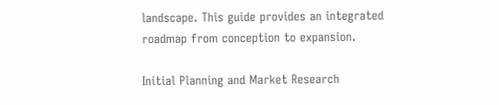landscape. This guide provides an integrated roadmap from conception to expansion.

Initial Planning and Market Research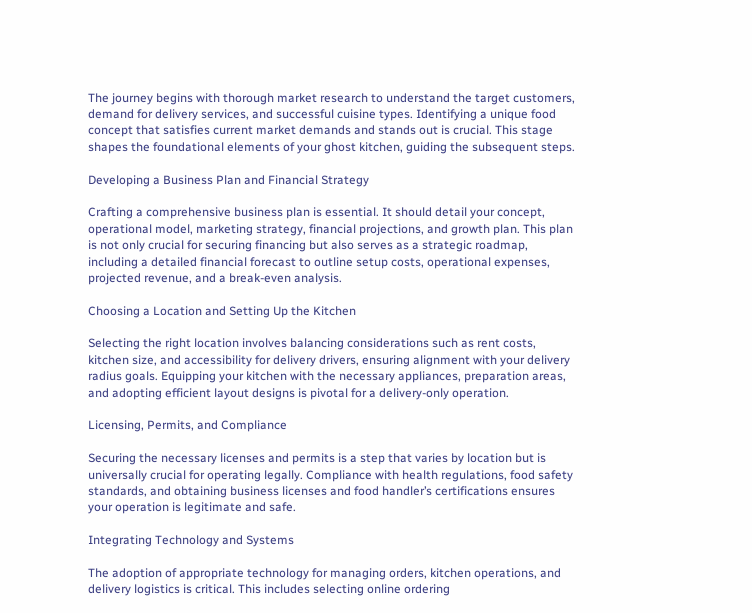The journey begins with thorough market research to understand the target customers, demand for delivery services, and successful cuisine types. Identifying a unique food concept that satisfies current market demands and stands out is crucial. This stage shapes the foundational elements of your ghost kitchen, guiding the subsequent steps.

Developing a Business Plan and Financial Strategy

Crafting a comprehensive business plan is essential. It should detail your concept, operational model, marketing strategy, financial projections, and growth plan. This plan is not only crucial for securing financing but also serves as a strategic roadmap, including a detailed financial forecast to outline setup costs, operational expenses, projected revenue, and a break-even analysis.

Choosing a Location and Setting Up the Kitchen

Selecting the right location involves balancing considerations such as rent costs, kitchen size, and accessibility for delivery drivers, ensuring alignment with your delivery radius goals. Equipping your kitchen with the necessary appliances, preparation areas, and adopting efficient layout designs is pivotal for a delivery-only operation.

Licensing, Permits, and Compliance

Securing the necessary licenses and permits is a step that varies by location but is universally crucial for operating legally. Compliance with health regulations, food safety standards, and obtaining business licenses and food handler’s certifications ensures your operation is legitimate and safe.

Integrating Technology and Systems

The adoption of appropriate technology for managing orders, kitchen operations, and delivery logistics is critical. This includes selecting online ordering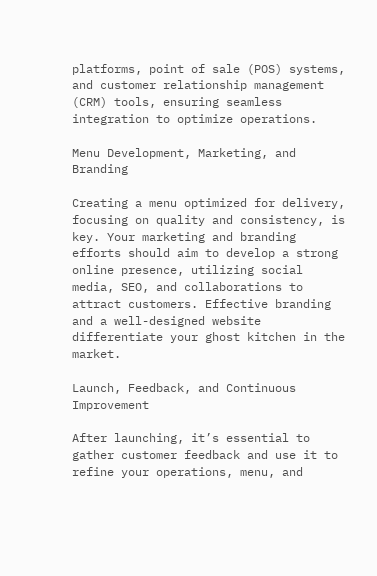platforms, point of sale (POS) systems, and customer relationship management (CRM) tools, ensuring seamless integration to optimize operations.

Menu Development, Marketing, and Branding

Creating a menu optimized for delivery, focusing on quality and consistency, is key. Your marketing and branding efforts should aim to develop a strong online presence, utilizing social media, SEO, and collaborations to attract customers. Effective branding and a well-designed website differentiate your ghost kitchen in the market.

Launch, Feedback, and Continuous Improvement

After launching, it’s essential to gather customer feedback and use it to refine your operations, menu, and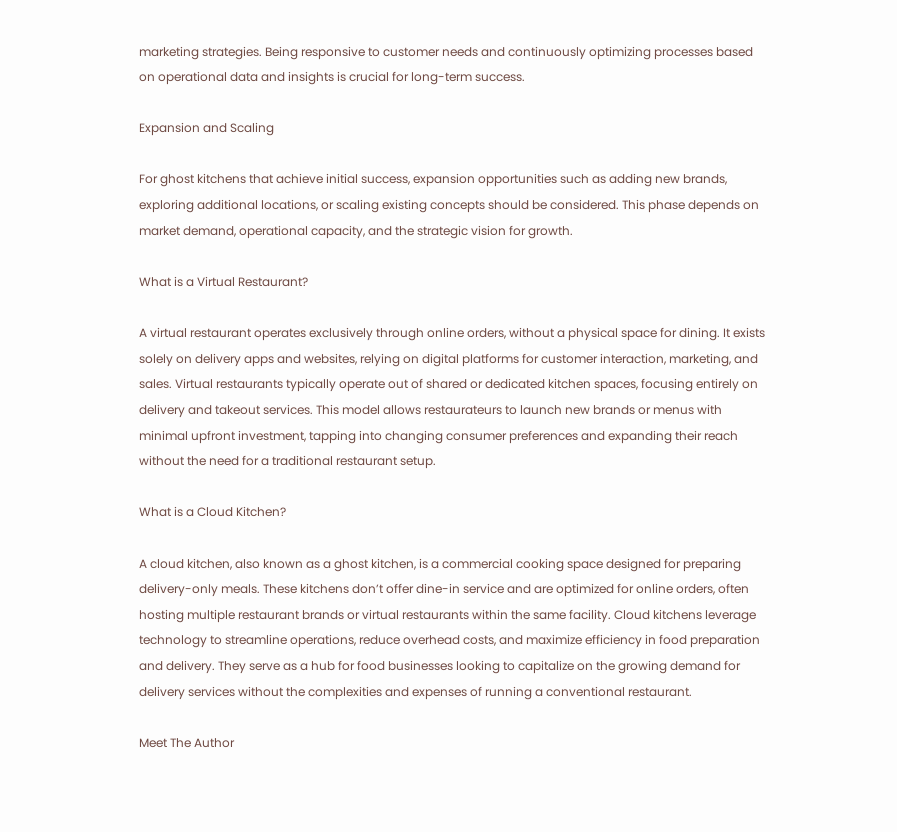marketing strategies. Being responsive to customer needs and continuously optimizing processes based on operational data and insights is crucial for long-term success.

Expansion and Scaling

For ghost kitchens that achieve initial success, expansion opportunities such as adding new brands, exploring additional locations, or scaling existing concepts should be considered. This phase depends on market demand, operational capacity, and the strategic vision for growth.

What is a Virtual Restaurant?

A virtual restaurant operates exclusively through online orders, without a physical space for dining. It exists solely on delivery apps and websites, relying on digital platforms for customer interaction, marketing, and sales. Virtual restaurants typically operate out of shared or dedicated kitchen spaces, focusing entirely on delivery and takeout services. This model allows restaurateurs to launch new brands or menus with minimal upfront investment, tapping into changing consumer preferences and expanding their reach without the need for a traditional restaurant setup.

What is a Cloud Kitchen?

A cloud kitchen, also known as a ghost kitchen, is a commercial cooking space designed for preparing delivery-only meals. These kitchens don’t offer dine-in service and are optimized for online orders, often hosting multiple restaurant brands or virtual restaurants within the same facility. Cloud kitchens leverage technology to streamline operations, reduce overhead costs, and maximize efficiency in food preparation and delivery. They serve as a hub for food businesses looking to capitalize on the growing demand for delivery services without the complexities and expenses of running a conventional restaurant.

Meet The Author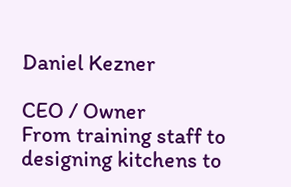Daniel Kezner

CEO / Owner
From training staff to designing kitchens to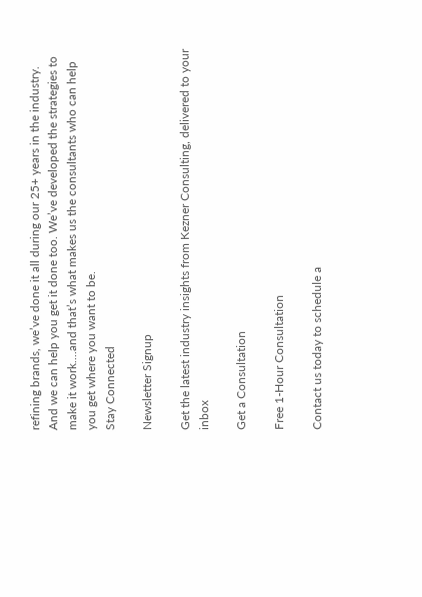refining brands, we’ve done it all during our 25+ years in the industry. And we can help you get it done too. We’ve developed the strategies to make it work....and that’s what makes us the consultants who can help you get where you want to be.
Stay Connected

Newsletter Signup

Get the latest industry insights from Kezner Consulting, delivered to your inbox

Get a Consultation

Free 1-Hour Consultation

Contact us today to schedule a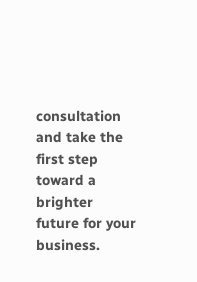consultation and take the first step toward a brighter future for your business.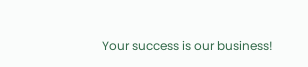Your success is our business!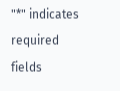"*" indicates required fields